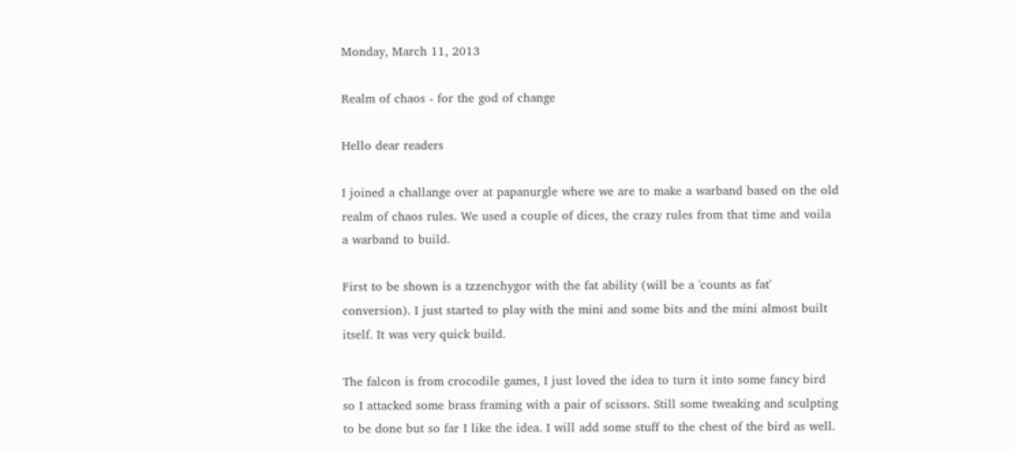Monday, March 11, 2013

Realm of chaos - for the god of change

Hello dear readers

I joined a challange over at papanurgle where we are to make a warband based on the old realm of chaos rules. We used a couple of dices, the crazy rules from that time and voila a warband to build.

First to be shown is a tzzenchygor with the fat ability (will be a 'counts as fat' conversion). I just started to play with the mini and some bits and the mini almost built itself. It was very quick build.

The falcon is from crocodile games, I just loved the idea to turn it into some fancy bird so I attacked some brass framing with a pair of scissors. Still some tweaking and sculpting to be done but so far I like the idea. I will add some stuff to the chest of the bird as well.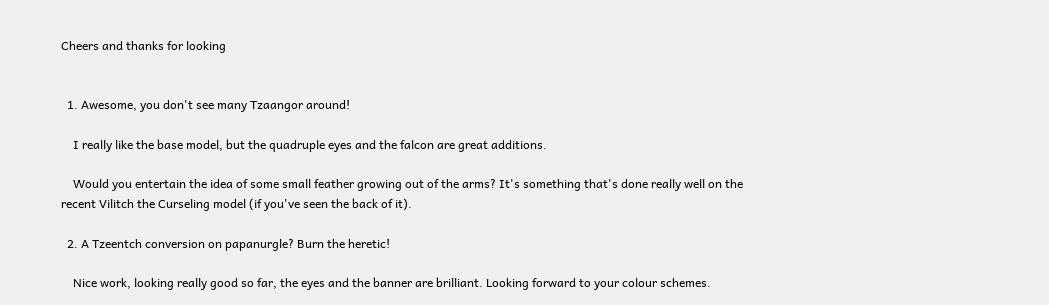Cheers and thanks for looking


  1. Awesome, you don't see many Tzaangor around!

    I really like the base model, but the quadruple eyes and the falcon are great additions.

    Would you entertain the idea of some small feather growing out of the arms? It's something that's done really well on the recent Vilitch the Curseling model (if you've seen the back of it).

  2. A Tzeentch conversion on papanurgle? Burn the heretic!

    Nice work, looking really good so far, the eyes and the banner are brilliant. Looking forward to your colour schemes.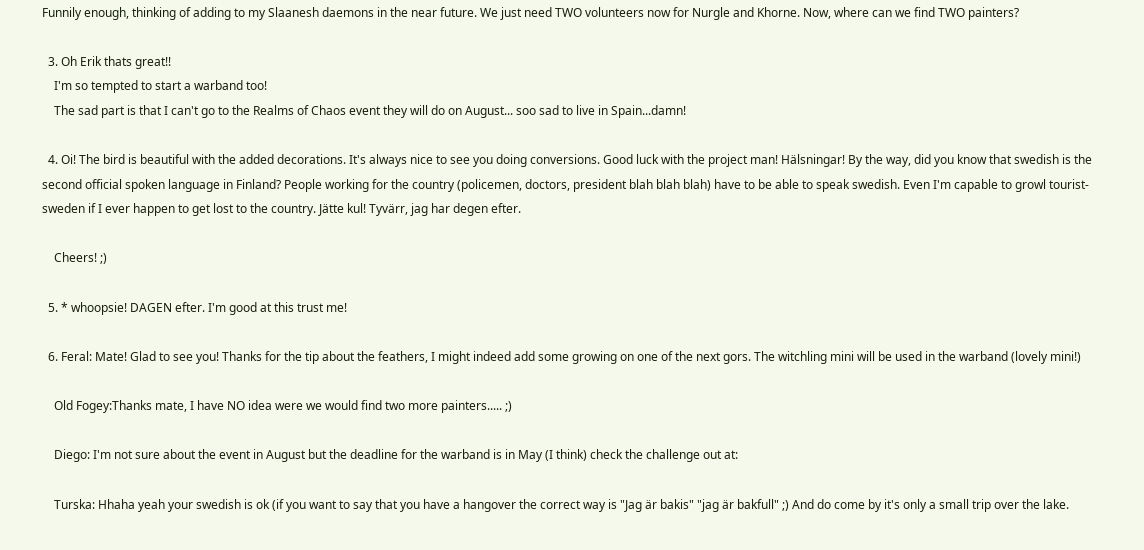Funnily enough, thinking of adding to my Slaanesh daemons in the near future. We just need TWO volunteers now for Nurgle and Khorne. Now, where can we find TWO painters?

  3. Oh Erik thats great!!
    I'm so tempted to start a warband too!
    The sad part is that I can't go to the Realms of Chaos event they will do on August... soo sad to live in Spain...damn!

  4. Oi! The bird is beautiful with the added decorations. It's always nice to see you doing conversions. Good luck with the project man! Hälsningar! By the way, did you know that swedish is the second official spoken language in Finland? People working for the country (policemen, doctors, president blah blah blah) have to be able to speak swedish. Even I'm capable to growl tourist-sweden if I ever happen to get lost to the country. Jätte kul! Tyvärr, jag har degen efter.

    Cheers! ;)

  5. * whoopsie! DAGEN efter. I'm good at this trust me!

  6. Feral: Mate! Glad to see you! Thanks for the tip about the feathers, I might indeed add some growing on one of the next gors. The witchling mini will be used in the warband (lovely mini!)

    Old Fogey:Thanks mate, I have NO idea were we would find two more painters..... ;)

    Diego: I'm not sure about the event in August but the deadline for the warband is in May (I think) check the challenge out at:

    Turska: Hhaha yeah your swedish is ok (if you want to say that you have a hangover the correct way is "Jag är bakis" "jag är bakfull" ;) And do come by it's only a small trip over the lake.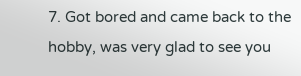7. Got bored and came back to the hobby, was very glad to see you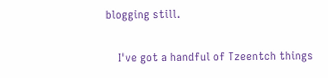blogging still.

    I've got a handful of Tzeentch things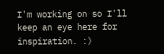I'm working on so I'll keep an eye here for inspiration. :)